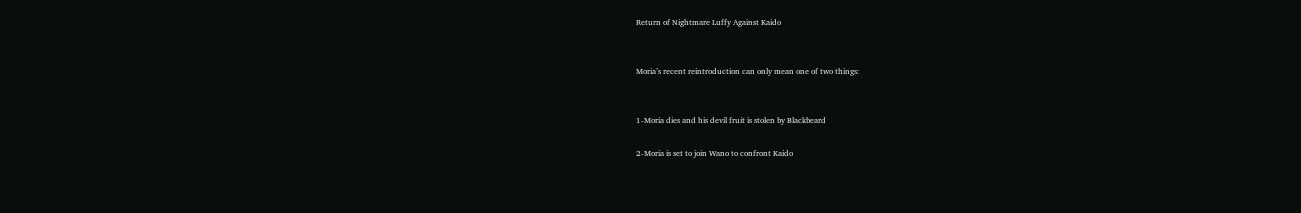Return of Nightmare Luffy Against Kaido


Moria’s recent reintroduction can only mean one of two things:


1-Moria dies and his devil fruit is stolen by Blackbeard

2-Moria is set to join Wano to confront Kaido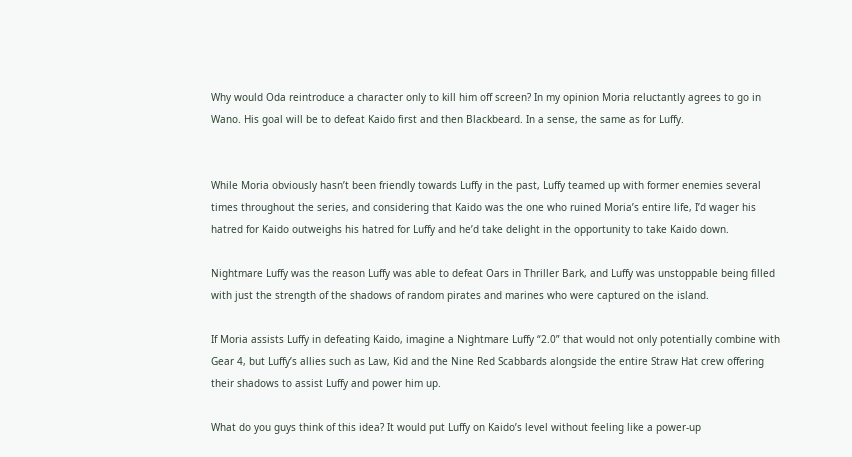Why would Oda reintroduce a character only to kill him off screen? In my opinion Moria reluctantly agrees to go in Wano. His goal will be to defeat Kaido first and then Blackbeard. In a sense, the same as for Luffy.


While Moria obviously hasn’t been friendly towards Luffy in the past, Luffy teamed up with former enemies several times throughout the series, and considering that Kaido was the one who ruined Moria’s entire life, I’d wager his hatred for Kaido outweighs his hatred for Luffy and he’d take delight in the opportunity to take Kaido down.

Nightmare Luffy was the reason Luffy was able to defeat Oars in Thriller Bark, and Luffy was unstoppable being filled with just the strength of the shadows of random pirates and marines who were captured on the island.

If Moria assists Luffy in defeating Kaido, imagine a Nightmare Luffy “2.0” that would not only potentially combine with Gear 4, but Luffy’s allies such as Law, Kid and the Nine Red Scabbards alongside the entire Straw Hat crew offering their shadows to assist Luffy and power him up.

What do you guys think of this idea? It would put Luffy on Kaido’s level without feeling like a power-up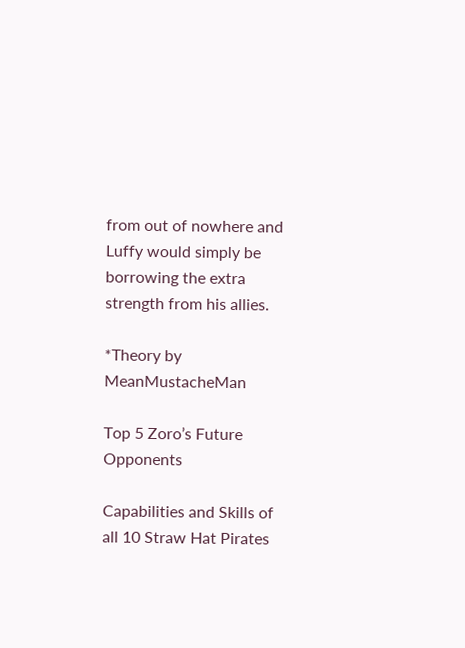from out of nowhere and Luffy would simply be borrowing the extra strength from his allies.

*Theory by MeanMustacheMan

Top 5 Zoro’s Future Opponents

Capabilities and Skills of all 10 Straw Hat Pirates